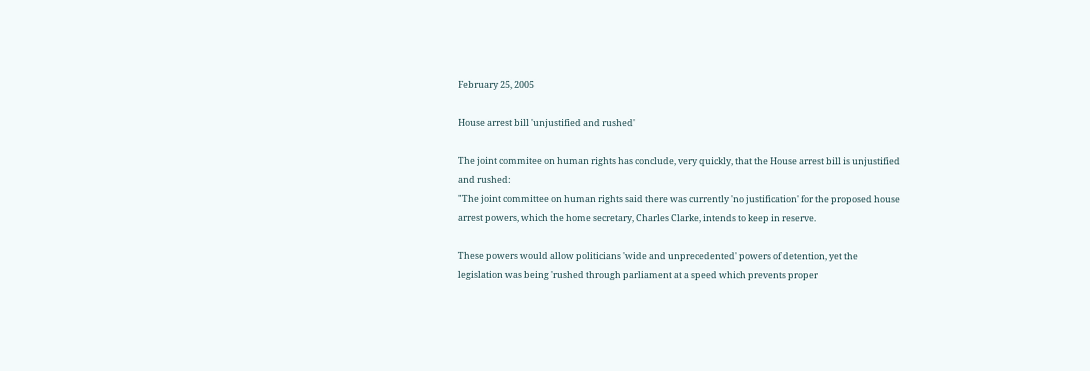February 25, 2005

House arrest bill 'unjustified and rushed'

The joint commitee on human rights has conclude, very quickly, that the House arrest bill is unjustified and rushed:
"The joint committee on human rights said there was currently 'no justification' for the proposed house arrest powers, which the home secretary, Charles Clarke, intends to keep in reserve.

These powers would allow politicians 'wide and unprecedented' powers of detention, yet the legislation was being 'rushed through parliament at a speed which prevents proper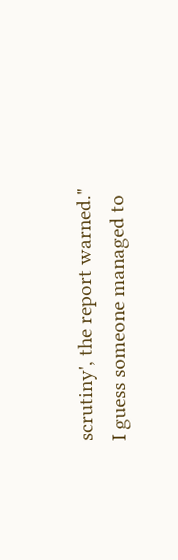scrutiny', the report warned."
I guess someone managed to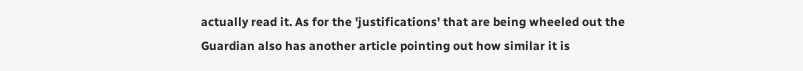actually read it. As for the 'justifications' that are being wheeled out the Guardian also has another article pointing out how similar it is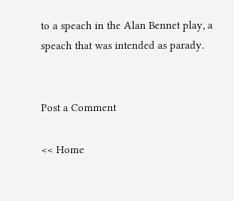to a speach in the Alan Bennet play, a speach that was intended as parady.


Post a Comment

<< Home